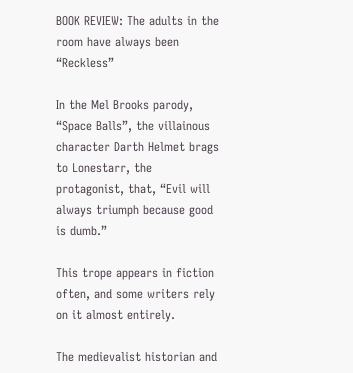BOOK REVIEW: The adults in the room have always been “Reckless”

In the Mel Brooks parody, “Space Balls”, the villainous character Darth Helmet brags to Lonestarr, the protagonist, that, “Evil will always triumph because good is dumb.”

This trope appears in fiction often, and some writers rely on it almost entirely.

The medievalist historian and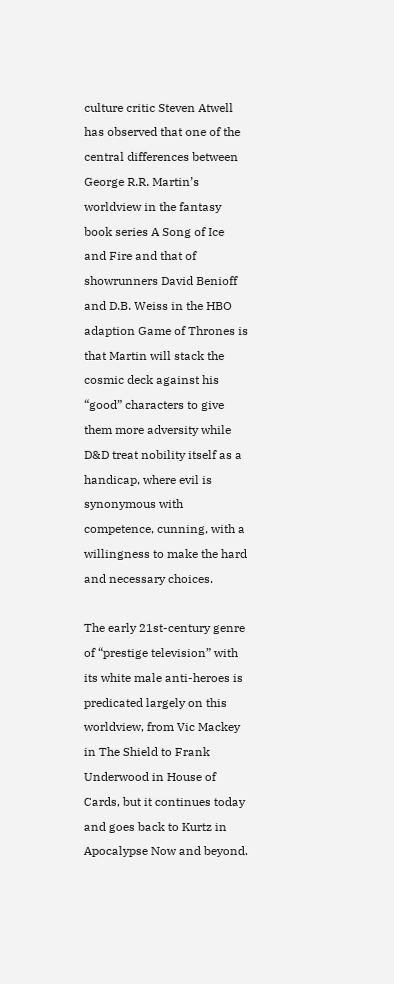culture critic Steven Atwell has observed that one of the central differences between George R.R. Martin’s worldview in the fantasy book series A Song of Ice and Fire and that of showrunners David Benioff and D.B. Weiss in the HBO adaption Game of Thrones is that Martin will stack the cosmic deck against his “good” characters to give them more adversity while D&D treat nobility itself as a handicap, where evil is synonymous with competence, cunning, with a willingness to make the hard and necessary choices.

The early 21st-century genre of “prestige television” with its white male anti-heroes is predicated largely on this worldview, from Vic Mackey in The Shield to Frank Underwood in House of Cards, but it continues today and goes back to Kurtz in Apocalypse Now and beyond.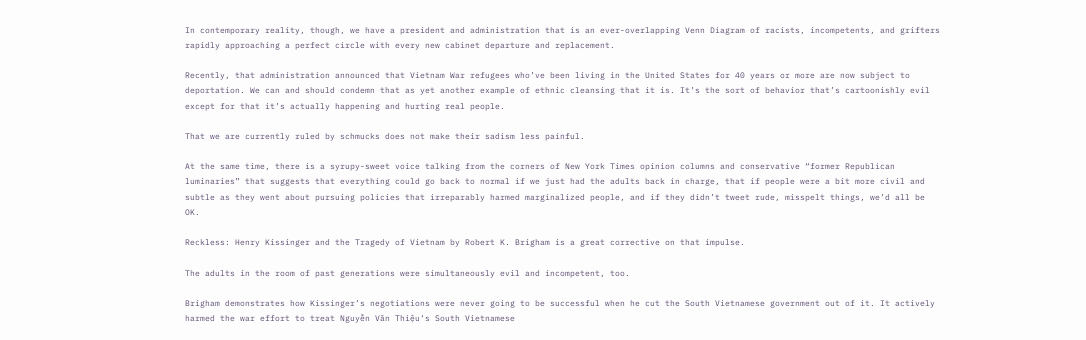In contemporary reality, though, we have a president and administration that is an ever-overlapping Venn Diagram of racists, incompetents, and grifters rapidly approaching a perfect circle with every new cabinet departure and replacement.

Recently, that administration announced that Vietnam War refugees who’ve been living in the United States for 40 years or more are now subject to deportation. We can and should condemn that as yet another example of ethnic cleansing that it is. It’s the sort of behavior that’s cartoonishly evil except for that it’s actually happening and hurting real people.

That we are currently ruled by schmucks does not make their sadism less painful.

At the same time, there is a syrupy-sweet voice talking from the corners of New York Times opinion columns and conservative “former Republican luminaries” that suggests that everything could go back to normal if we just had the adults back in charge, that if people were a bit more civil and subtle as they went about pursuing policies that irreparably harmed marginalized people, and if they didn’t tweet rude, misspelt things, we’d all be OK.

Reckless: Henry Kissinger and the Tragedy of Vietnam by Robert K. Brigham is a great corrective on that impulse.

The adults in the room of past generations were simultaneously evil and incompetent, too.

Brigham demonstrates how Kissinger’s negotiations were never going to be successful when he cut the South Vietnamese government out of it. It actively harmed the war effort to treat Nguyễn Văn Thiệu‘s South Vietnamese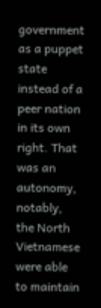government as a puppet state instead of a peer nation in its own right. That was an autonomy, notably, the North Vietnamese were able to maintain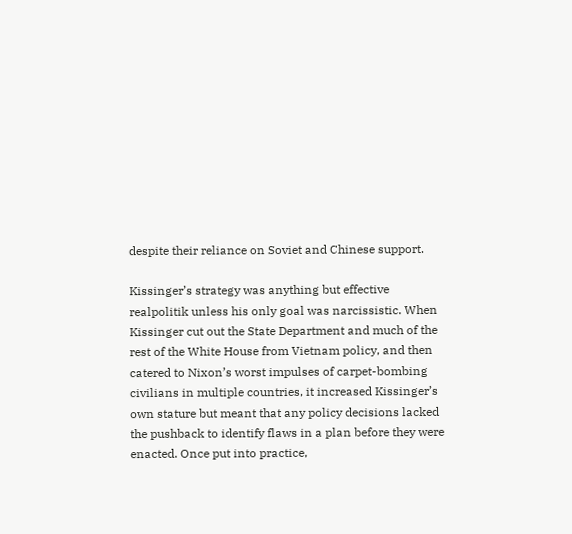despite their reliance on Soviet and Chinese support.

Kissinger’s strategy was anything but effective realpolitik unless his only goal was narcissistic. When Kissinger cut out the State Department and much of the rest of the White House from Vietnam policy, and then catered to Nixon’s worst impulses of carpet-bombing civilians in multiple countries, it increased Kissinger’s own stature but meant that any policy decisions lacked the pushback to identify flaws in a plan before they were enacted. Once put into practice,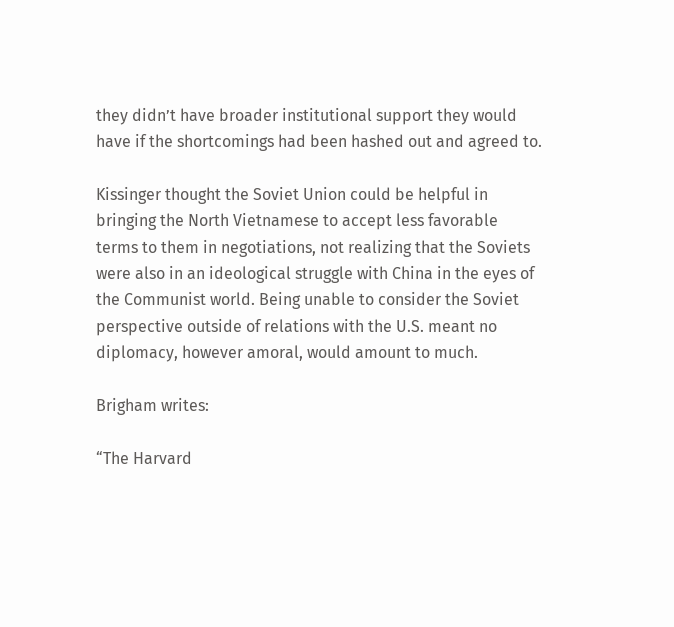they didn’t have broader institutional support they would have if the shortcomings had been hashed out and agreed to.

Kissinger thought the Soviet Union could be helpful in bringing the North Vietnamese to accept less favorable terms to them in negotiations, not realizing that the Soviets were also in an ideological struggle with China in the eyes of the Communist world. Being unable to consider the Soviet perspective outside of relations with the U.S. meant no diplomacy, however amoral, would amount to much.

Brigham writes:

“The Harvard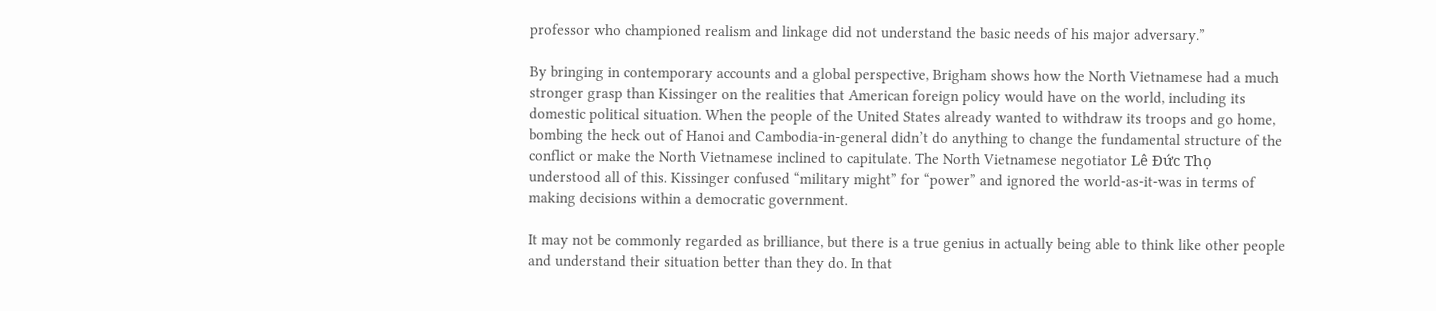professor who championed realism and linkage did not understand the basic needs of his major adversary.”

By bringing in contemporary accounts and a global perspective, Brigham shows how the North Vietnamese had a much stronger grasp than Kissinger on the realities that American foreign policy would have on the world, including its domestic political situation. When the people of the United States already wanted to withdraw its troops and go home, bombing the heck out of Hanoi and Cambodia-in-general didn’t do anything to change the fundamental structure of the conflict or make the North Vietnamese inclined to capitulate. The North Vietnamese negotiator Lê Đức Thọ understood all of this. Kissinger confused “military might” for “power” and ignored the world-as-it-was in terms of making decisions within a democratic government.

It may not be commonly regarded as brilliance, but there is a true genius in actually being able to think like other people and understand their situation better than they do. In that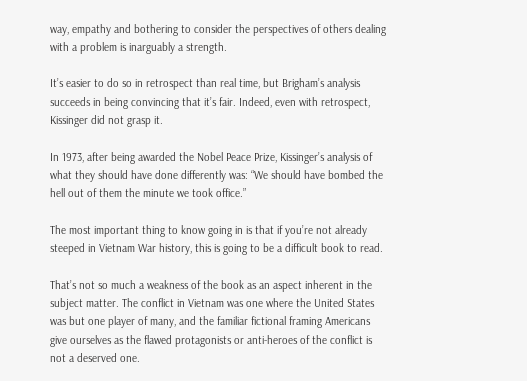way, empathy and bothering to consider the perspectives of others dealing with a problem is inarguably a strength.

It’s easier to do so in retrospect than real time, but Brigham’s analysis succeeds in being convincing that it’s fair. Indeed, even with retrospect, Kissinger did not grasp it.

In 1973, after being awarded the Nobel Peace Prize, Kissinger’s analysis of what they should have done differently was: “We should have bombed the hell out of them the minute we took office.”

The most important thing to know going in is that if you’re not already steeped in Vietnam War history, this is going to be a difficult book to read.

That’s not so much a weakness of the book as an aspect inherent in the subject matter. The conflict in Vietnam was one where the United States was but one player of many, and the familiar fictional framing Americans give ourselves as the flawed protagonists or anti-heroes of the conflict is not a deserved one.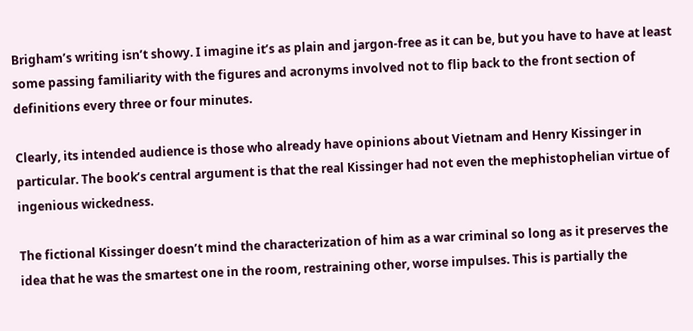Brigham’s writing isn’t showy. I imagine it’s as plain and jargon-free as it can be, but you have to have at least some passing familiarity with the figures and acronyms involved not to flip back to the front section of definitions every three or four minutes.

Clearly, its intended audience is those who already have opinions about Vietnam and Henry Kissinger in particular. The book’s central argument is that the real Kissinger had not even the mephistophelian virtue of ingenious wickedness.

The fictional Kissinger doesn’t mind the characterization of him as a war criminal so long as it preserves the idea that he was the smartest one in the room, restraining other, worse impulses. This is partially the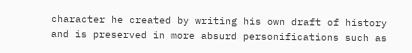character he created by writing his own draft of history and is preserved in more absurd personifications such as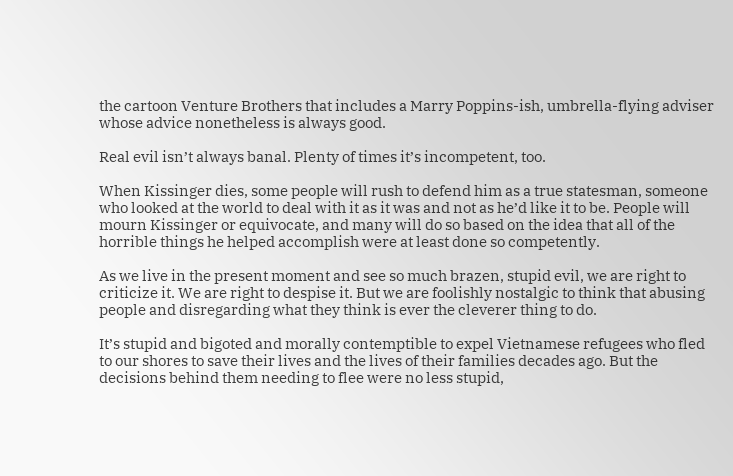the cartoon Venture Brothers that includes a Marry Poppins-ish, umbrella-flying adviser whose advice nonetheless is always good.

Real evil isn’t always banal. Plenty of times it’s incompetent, too.

When Kissinger dies, some people will rush to defend him as a true statesman, someone who looked at the world to deal with it as it was and not as he’d like it to be. People will mourn Kissinger or equivocate, and many will do so based on the idea that all of the horrible things he helped accomplish were at least done so competently.

As we live in the present moment and see so much brazen, stupid evil, we are right to criticize it. We are right to despise it. But we are foolishly nostalgic to think that abusing people and disregarding what they think is ever the cleverer thing to do.

It’s stupid and bigoted and morally contemptible to expel Vietnamese refugees who fled to our shores to save their lives and the lives of their families decades ago. But the decisions behind them needing to flee were no less stupid,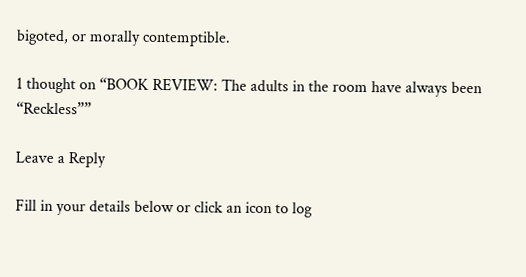bigoted, or morally contemptible.

1 thought on “BOOK REVIEW: The adults in the room have always been “Reckless””

Leave a Reply

Fill in your details below or click an icon to log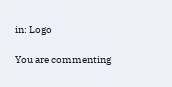in: Logo

You are commenting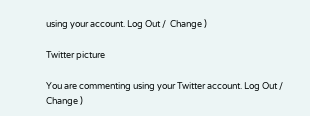using your account. Log Out /  Change )

Twitter picture

You are commenting using your Twitter account. Log Out /  Change )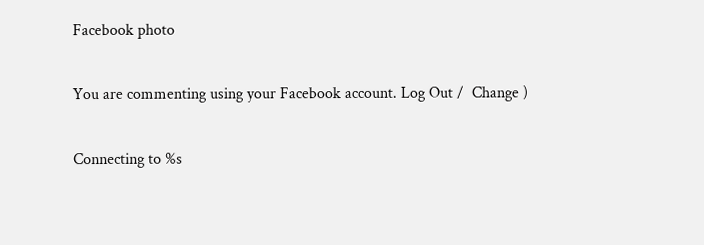Facebook photo

You are commenting using your Facebook account. Log Out /  Change )

Connecting to %s